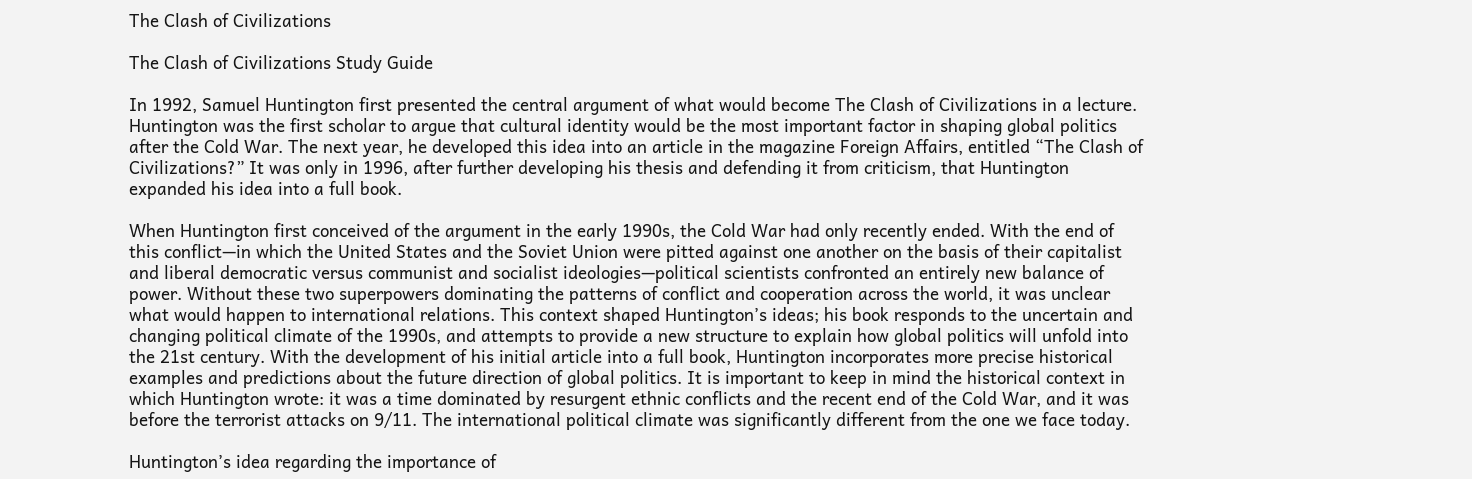The Clash of Civilizations

The Clash of Civilizations Study Guide

In 1992, Samuel Huntington first presented the central argument of what would become The Clash of Civilizations in a lecture. Huntington was the first scholar to argue that cultural identity would be the most important factor in shaping global politics after the Cold War. The next year, he developed this idea into an article in the magazine Foreign Affairs, entitled “The Clash of Civilizations?” It was only in 1996, after further developing his thesis and defending it from criticism, that Huntington expanded his idea into a full book.

When Huntington first conceived of the argument in the early 1990s, the Cold War had only recently ended. With the end of this conflict—in which the United States and the Soviet Union were pitted against one another on the basis of their capitalist and liberal democratic versus communist and socialist ideologies—political scientists confronted an entirely new balance of power. Without these two superpowers dominating the patterns of conflict and cooperation across the world, it was unclear what would happen to international relations. This context shaped Huntington’s ideas; his book responds to the uncertain and changing political climate of the 1990s, and attempts to provide a new structure to explain how global politics will unfold into the 21st century. With the development of his initial article into a full book, Huntington incorporates more precise historical examples and predictions about the future direction of global politics. It is important to keep in mind the historical context in which Huntington wrote: it was a time dominated by resurgent ethnic conflicts and the recent end of the Cold War, and it was before the terrorist attacks on 9/11. The international political climate was significantly different from the one we face today.

Huntington’s idea regarding the importance of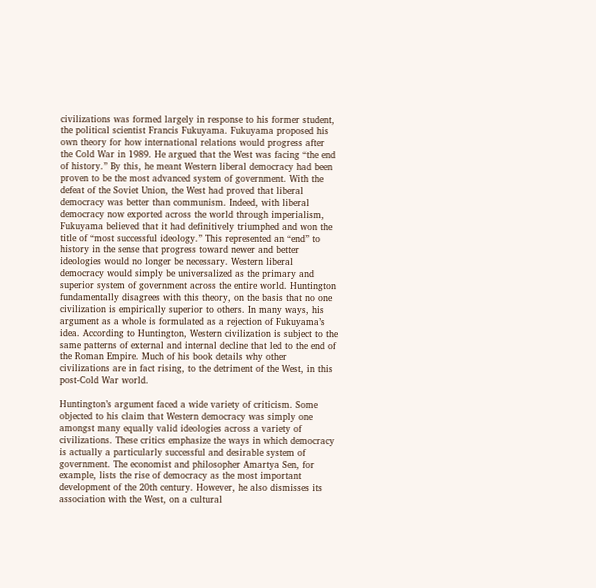civilizations was formed largely in response to his former student, the political scientist Francis Fukuyama. Fukuyama proposed his own theory for how international relations would progress after the Cold War in 1989. He argued that the West was facing “the end of history.” By this, he meant Western liberal democracy had been proven to be the most advanced system of government. With the defeat of the Soviet Union, the West had proved that liberal democracy was better than communism. Indeed, with liberal democracy now exported across the world through imperialism, Fukuyama believed that it had definitively triumphed and won the title of “most successful ideology.” This represented an “end” to history in the sense that progress toward newer and better ideologies would no longer be necessary. Western liberal democracy would simply be universalized as the primary and superior system of government across the entire world. Huntington fundamentally disagrees with this theory, on the basis that no one civilization is empirically superior to others. In many ways, his argument as a whole is formulated as a rejection of Fukuyama’s idea. According to Huntington, Western civilization is subject to the same patterns of external and internal decline that led to the end of the Roman Empire. Much of his book details why other civilizations are in fact rising, to the detriment of the West, in this post-Cold War world.

Huntington’s argument faced a wide variety of criticism. Some objected to his claim that Western democracy was simply one amongst many equally valid ideologies across a variety of civilizations. These critics emphasize the ways in which democracy is actually a particularly successful and desirable system of government. The economist and philosopher Amartya Sen, for example, lists the rise of democracy as the most important development of the 20th century. However, he also dismisses its association with the West, on a cultural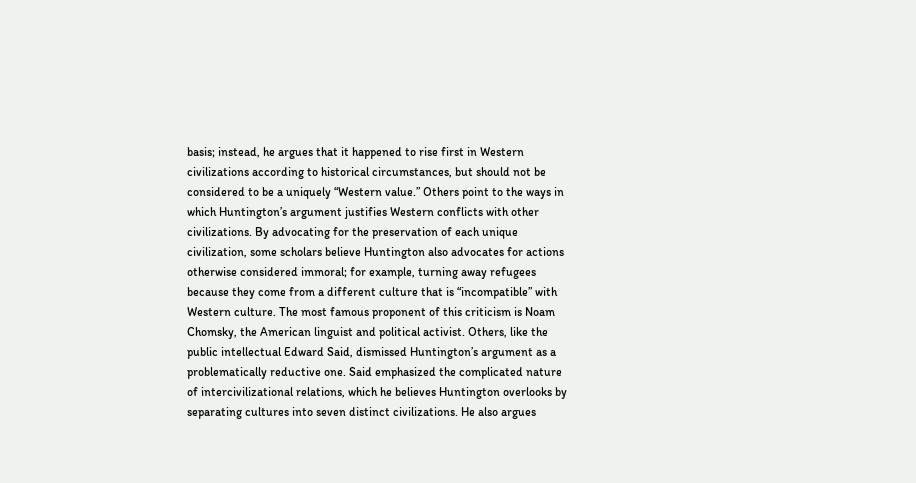basis; instead, he argues that it happened to rise first in Western civilizations according to historical circumstances, but should not be considered to be a uniquely “Western value.” Others point to the ways in which Huntington’s argument justifies Western conflicts with other civilizations. By advocating for the preservation of each unique civilization, some scholars believe Huntington also advocates for actions otherwise considered immoral; for example, turning away refugees because they come from a different culture that is “incompatible” with Western culture. The most famous proponent of this criticism is Noam Chomsky, the American linguist and political activist. Others, like the public intellectual Edward Said, dismissed Huntington’s argument as a problematically reductive one. Said emphasized the complicated nature of intercivilizational relations, which he believes Huntington overlooks by separating cultures into seven distinct civilizations. He also argues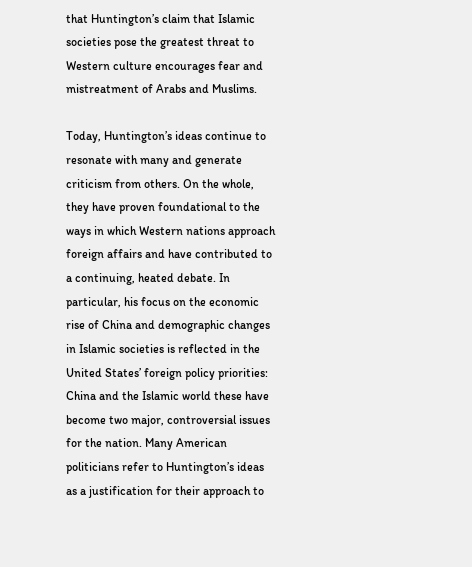that Huntington’s claim that Islamic societies pose the greatest threat to Western culture encourages fear and mistreatment of Arabs and Muslims.

Today, Huntington’s ideas continue to resonate with many and generate criticism from others. On the whole, they have proven foundational to the ways in which Western nations approach foreign affairs and have contributed to a continuing, heated debate. In particular, his focus on the economic rise of China and demographic changes in Islamic societies is reflected in the United States’ foreign policy priorities: China and the Islamic world these have become two major, controversial issues for the nation. Many American politicians refer to Huntington’s ideas as a justification for their approach to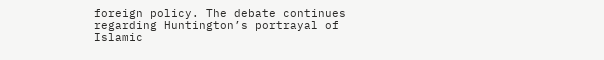foreign policy. The debate continues regarding Huntington’s portrayal of Islamic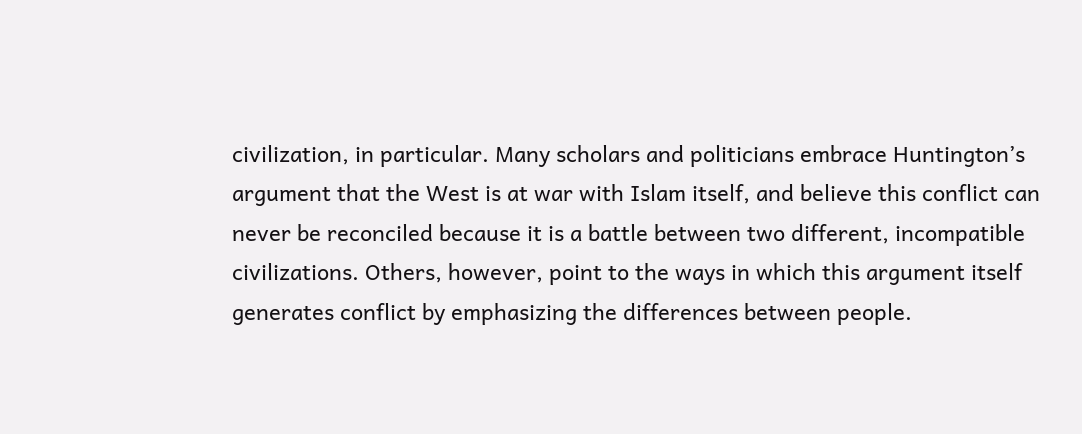civilization, in particular. Many scholars and politicians embrace Huntington’s argument that the West is at war with Islam itself, and believe this conflict can never be reconciled because it is a battle between two different, incompatible civilizations. Others, however, point to the ways in which this argument itself generates conflict by emphasizing the differences between people.